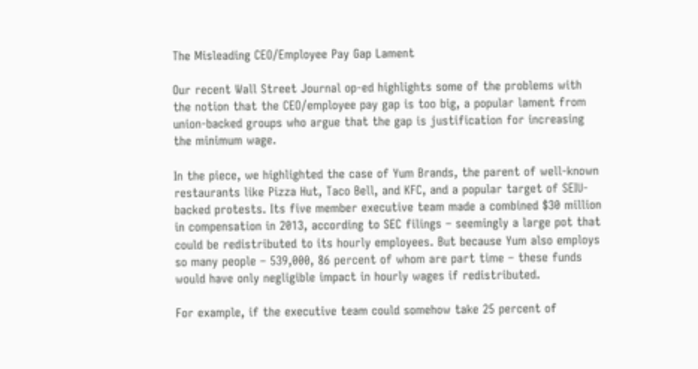The Misleading CEO/Employee Pay Gap Lament

Our recent Wall Street Journal op-ed highlights some of the problems with the notion that the CEO/employee pay gap is too big, a popular lament from union-backed groups who argue that the gap is justification for increasing the minimum wage.

In the piece, we highlighted the case of Yum Brands, the parent of well-known restaurants like Pizza Hut, Taco Bell, and KFC, and a popular target of SEIU-backed protests. Its five member executive team made a combined $30 million in compensation in 2013, according to SEC filings – seemingly a large pot that could be redistributed to its hourly employees. But because Yum also employs so many people – 539,000, 86 percent of whom are part time – these funds would have only negligible impact in hourly wages if redistributed.

For example, if the executive team could somehow take 25 percent of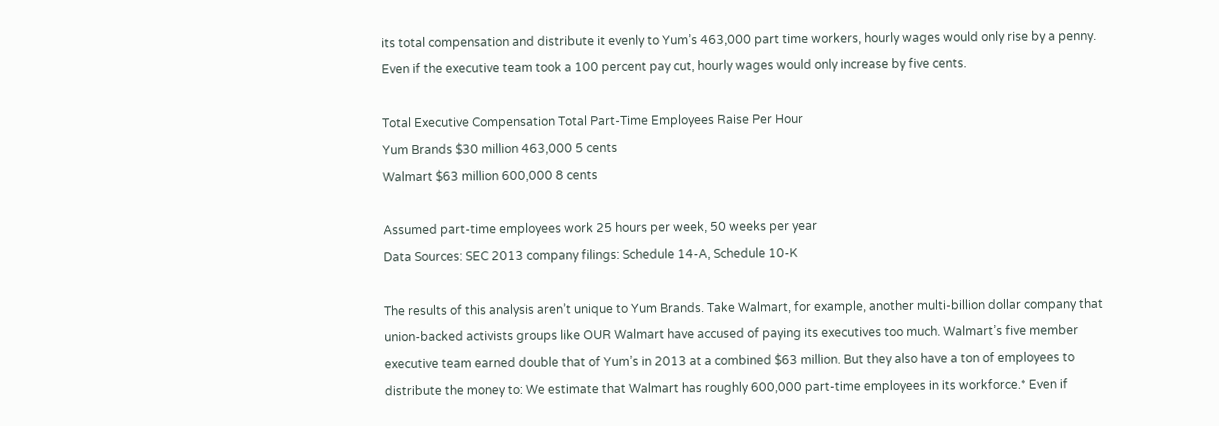its total compensation and distribute it evenly to Yum’s 463,000 part time workers, hourly wages would only rise by a penny. Even if the executive team took a 100 percent pay cut, hourly wages would only increase by five cents.

Total Executive Compensation Total Part-Time Employees Raise Per Hour
Yum Brands $30 million 463,000 5 cents
Walmart $63 million 600,000 8 cents

Assumed part-time employees work 25 hours per week, 50 weeks per year
Data Sources: SEC 2013 company filings: Schedule 14-A, Schedule 10-K

The results of this analysis aren’t unique to Yum Brands. Take Walmart, for example, another multi-billion dollar company that union-backed activists groups like OUR Walmart have accused of paying its executives too much. Walmart’s five member executive team earned double that of Yum’s in 2013 at a combined $63 million. But they also have a ton of employees to distribute the money to: We estimate that Walmart has roughly 600,000 part-time employees in its workforce.* Even if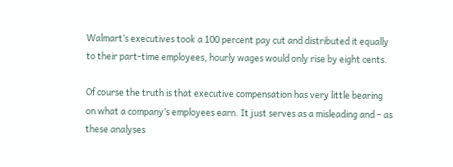Walmart’s executives took a 100 percent pay cut and distributed it equally to their part-time employees, hourly wages would only rise by eight cents.

Of course the truth is that executive compensation has very little bearing on what a company’s employees earn. It just serves as a misleading and – as these analyses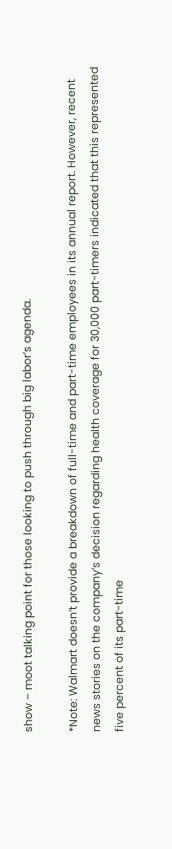show – moot talking point for those looking to push through big labor’s agenda.

*Note: Walmart doesn’t provide a breakdown of full-time and part-time employees in its annual report. However, recent news stories on the company’s decision regarding health coverage for 30,000 part-timers indicated that this represented five percent of its part-time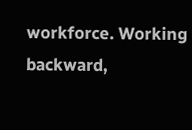workforce. Working backward,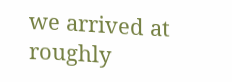we arrived at roughly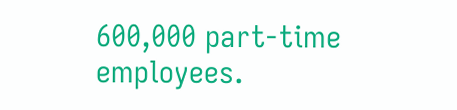600,000 part-time employees.